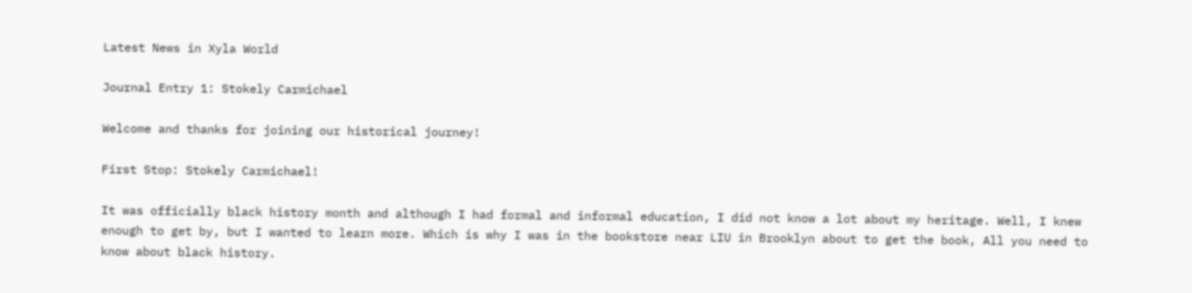Latest News in Xyla World

Journal Entry 1: Stokely Carmichael

Welcome and thanks for joining our historical journey!

First Stop: Stokely Carmichael!

It was officially black history month and although I had formal and informal education, I did not know a lot about my heritage. Well, I knew enough to get by, but I wanted to learn more. Which is why I was in the bookstore near LIU in Brooklyn about to get the book, All you need to know about black history.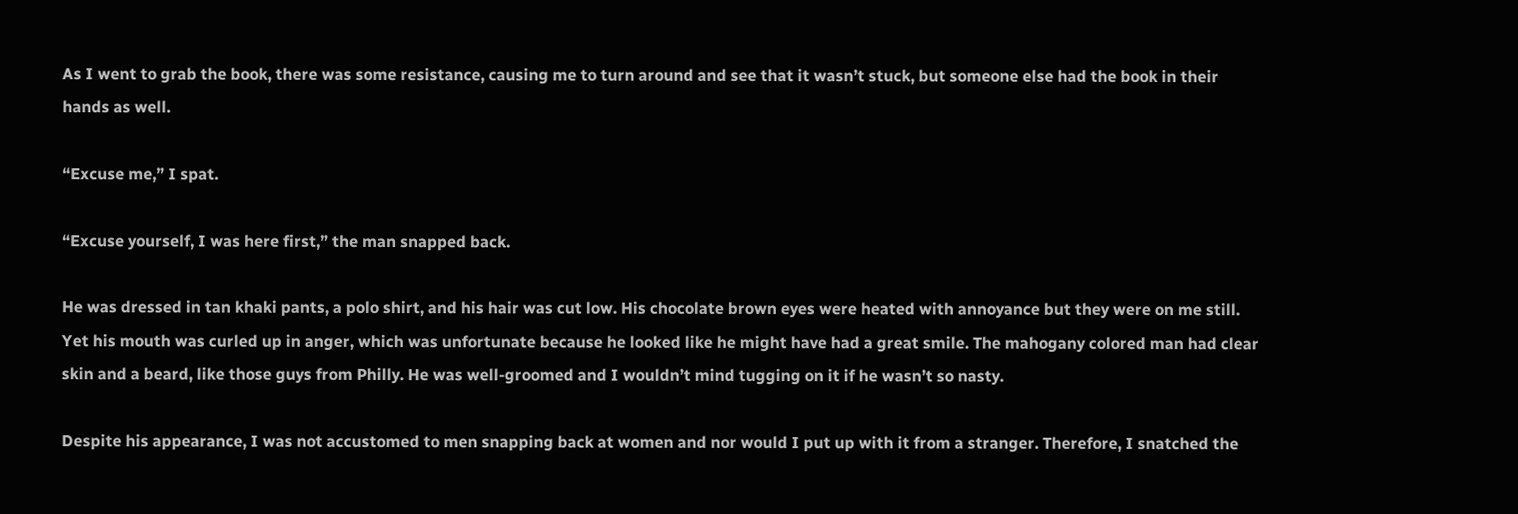As I went to grab the book, there was some resistance, causing me to turn around and see that it wasn’t stuck, but someone else had the book in their hands as well.

“Excuse me,” I spat.

“Excuse yourself, I was here first,” the man snapped back.

He was dressed in tan khaki pants, a polo shirt, and his hair was cut low. His chocolate brown eyes were heated with annoyance but they were on me still. Yet his mouth was curled up in anger, which was unfortunate because he looked like he might have had a great smile. The mahogany colored man had clear skin and a beard, like those guys from Philly. He was well-groomed and I wouldn’t mind tugging on it if he wasn’t so nasty.

Despite his appearance, I was not accustomed to men snapping back at women and nor would I put up with it from a stranger. Therefore, I snatched the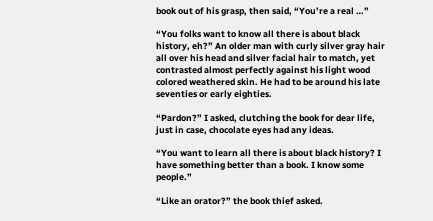book out of his grasp, then said, “You’re a real …”

“You folks want to know all there is about black history, eh?” An older man with curly silver gray hair all over his head and silver facial hair to match, yet contrasted almost perfectly against his light wood colored weathered skin. He had to be around his late seventies or early eighties.

“Pardon?” I asked, clutching the book for dear life, just in case, chocolate eyes had any ideas.

“You want to learn all there is about black history? I have something better than a book. I know some people.”

“Like an orator?” the book thief asked.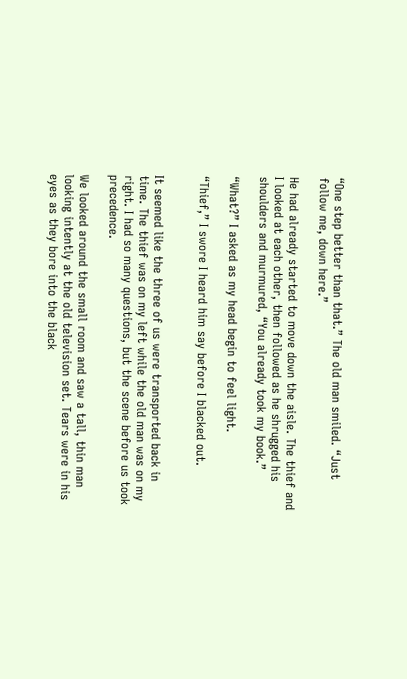“One step better than that.” The old man smiled. “Just follow me, down here.”

He had already started to move down the aisle. The thief and I looked at each other, then followed as he shrugged his shoulders and murmured, “You already took my book.”

“What?” I asked as my head begin to feel light.

“Thief,” I swore I heard him say before I blacked out.


It seemed like the three of us were transported back in time. The thief was on my left while the old man was on my right. I had so many questions, but the scene before us took precedence.

We looked around the small room and saw a tall, thin man looking intently at the old television set. Tears were in his eyes as they bore into the black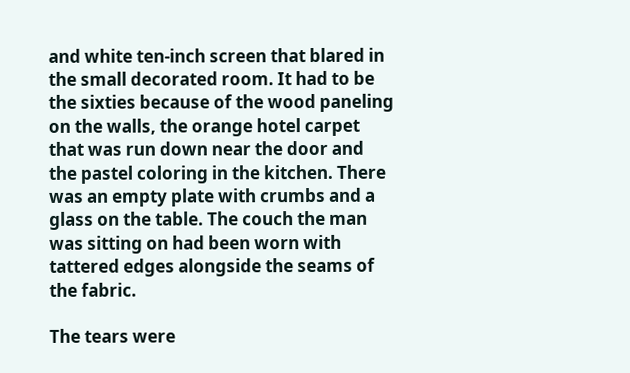and white ten-inch screen that blared in the small decorated room. It had to be the sixties because of the wood paneling on the walls, the orange hotel carpet that was run down near the door and the pastel coloring in the kitchen. There was an empty plate with crumbs and a glass on the table. The couch the man was sitting on had been worn with tattered edges alongside the seams of the fabric.

The tears were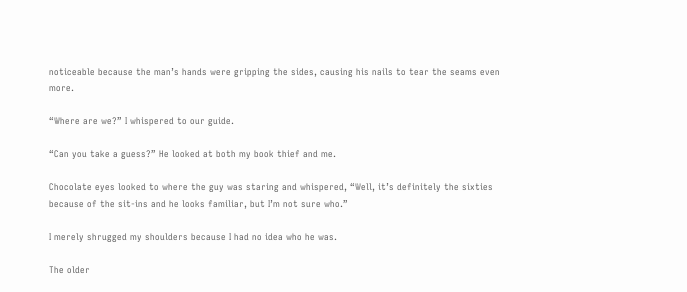noticeable because the man’s hands were gripping the sides, causing his nails to tear the seams even more.

“Where are we?” I whispered to our guide.

“Can you take a guess?” He looked at both my book thief and me.

Chocolate eyes looked to where the guy was staring and whispered, “Well, it’s definitely the sixties because of the sit-ins and he looks familiar, but I’m not sure who.”

I merely shrugged my shoulders because I had no idea who he was.

The older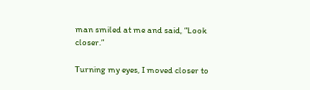man smiled at me and said, “Look closer.”

Turning my eyes, I moved closer to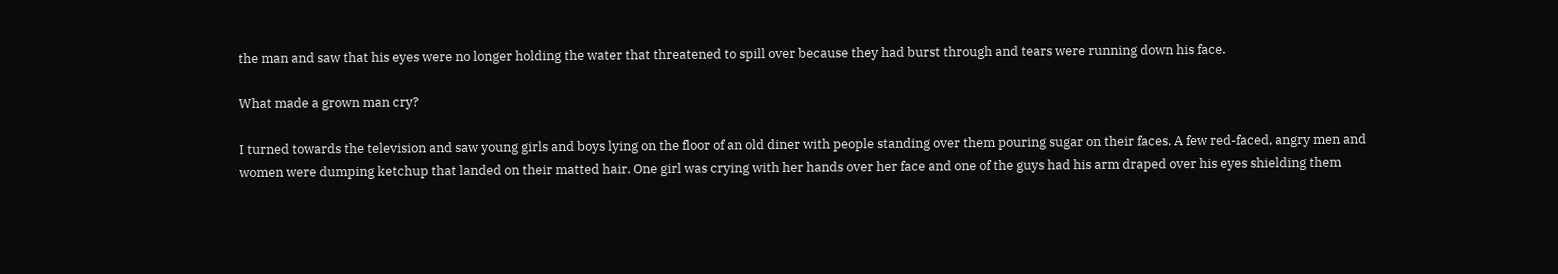the man and saw that his eyes were no longer holding the water that threatened to spill over because they had burst through and tears were running down his face.

What made a grown man cry?

I turned towards the television and saw young girls and boys lying on the floor of an old diner with people standing over them pouring sugar on their faces. A few red-faced, angry men and women were dumping ketchup that landed on their matted hair. One girl was crying with her hands over her face and one of the guys had his arm draped over his eyes shielding them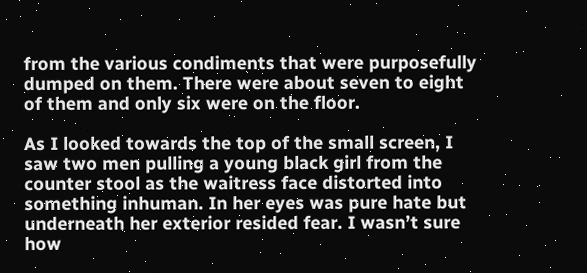from the various condiments that were purposefully dumped on them. There were about seven to eight of them and only six were on the floor.

As I looked towards the top of the small screen, I saw two men pulling a young black girl from the counter stool as the waitress face distorted into something inhuman. In her eyes was pure hate but underneath her exterior resided fear. I wasn’t sure how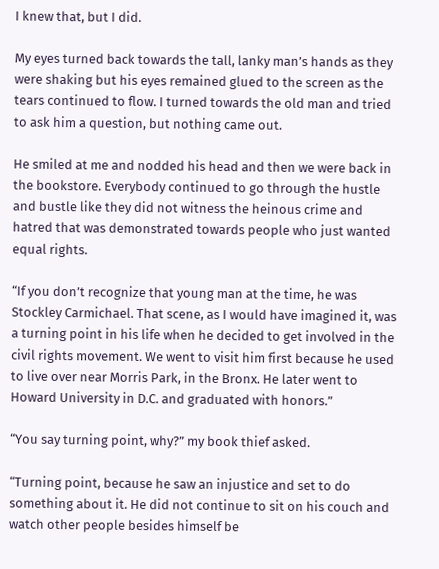I knew that, but I did.

My eyes turned back towards the tall, lanky man’s hands as they were shaking but his eyes remained glued to the screen as the tears continued to flow. I turned towards the old man and tried to ask him a question, but nothing came out.

He smiled at me and nodded his head and then we were back in the bookstore. Everybody continued to go through the hustle and bustle like they did not witness the heinous crime and hatred that was demonstrated towards people who just wanted equal rights.

“If you don’t recognize that young man at the time, he was Stockley Carmichael. That scene, as I would have imagined it, was a turning point in his life when he decided to get involved in the civil rights movement. We went to visit him first because he used to live over near Morris Park, in the Bronx. He later went to Howard University in D.C. and graduated with honors.”

“You say turning point, why?” my book thief asked.

“Turning point, because he saw an injustice and set to do something about it. He did not continue to sit on his couch and watch other people besides himself be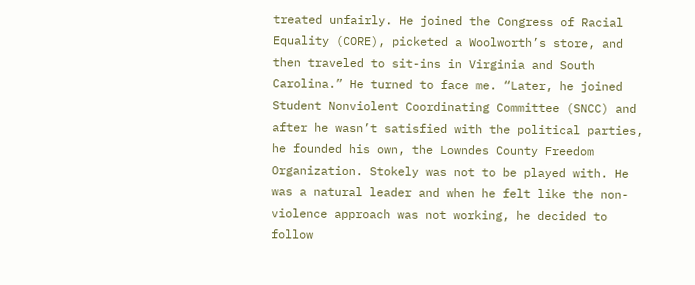treated unfairly. He joined the Congress of Racial Equality (CORE), picketed a Woolworth’s store, and then traveled to sit-ins in Virginia and South Carolina.” He turned to face me. “Later, he joined Student Nonviolent Coordinating Committee (SNCC) and after he wasn’t satisfied with the political parties, he founded his own, the Lowndes County Freedom Organization. Stokely was not to be played with. He was a natural leader and when he felt like the non-violence approach was not working, he decided to follow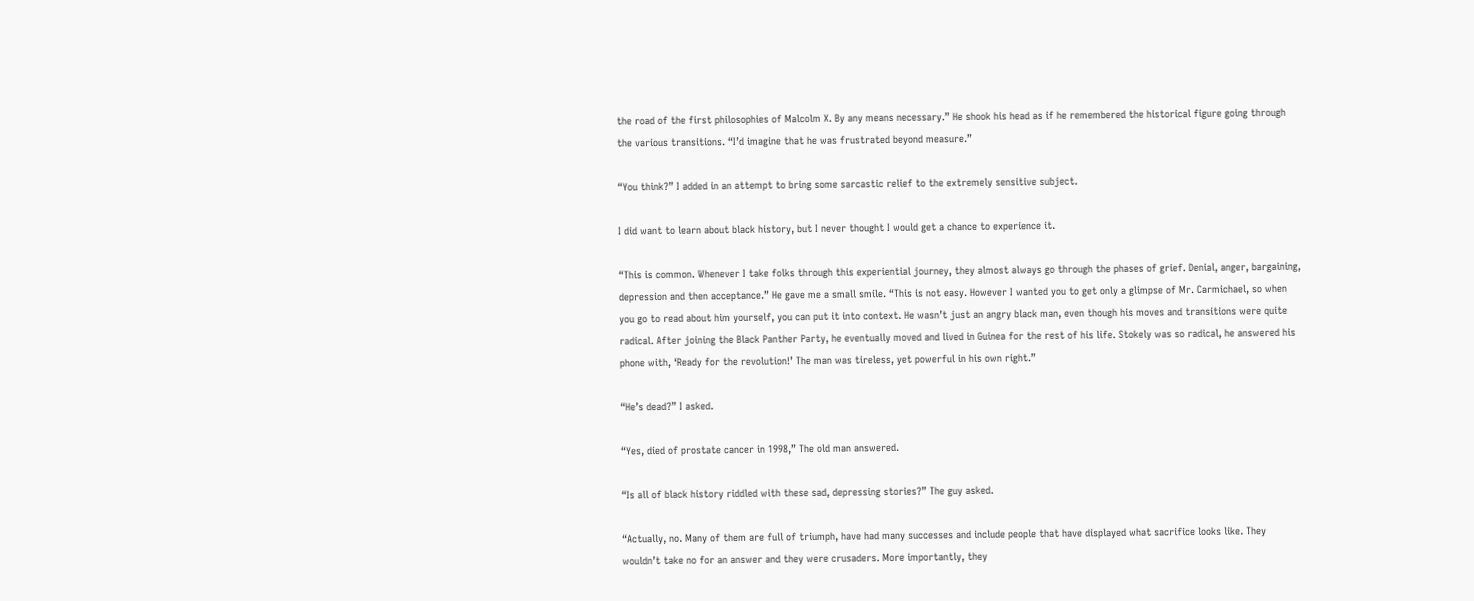the road of the first philosophies of Malcolm X. By any means necessary.” He shook his head as if he remembered the historical figure going through the various transitions. “I’d imagine that he was frustrated beyond measure.”

“You think?” I added in an attempt to bring some sarcastic relief to the extremely sensitive subject.

I did want to learn about black history, but I never thought I would get a chance to experience it.

“This is common. Whenever I take folks through this experiential journey, they almost always go through the phases of grief. Denial, anger, bargaining, depression and then acceptance.” He gave me a small smile. “This is not easy. However I wanted you to get only a glimpse of Mr. Carmichael, so when you go to read about him yourself, you can put it into context. He wasn’t just an angry black man, even though his moves and transitions were quite radical. After joining the Black Panther Party, he eventually moved and lived in Guinea for the rest of his life. Stokely was so radical, he answered his phone with, ‘Ready for the revolution!’ The man was tireless, yet powerful in his own right.”

“He’s dead?” I asked.

“Yes, died of prostate cancer in 1998,” The old man answered.

“Is all of black history riddled with these sad, depressing stories?” The guy asked.

“Actually, no. Many of them are full of triumph, have had many successes and include people that have displayed what sacrifice looks like. They wouldn’t take no for an answer and they were crusaders. More importantly, they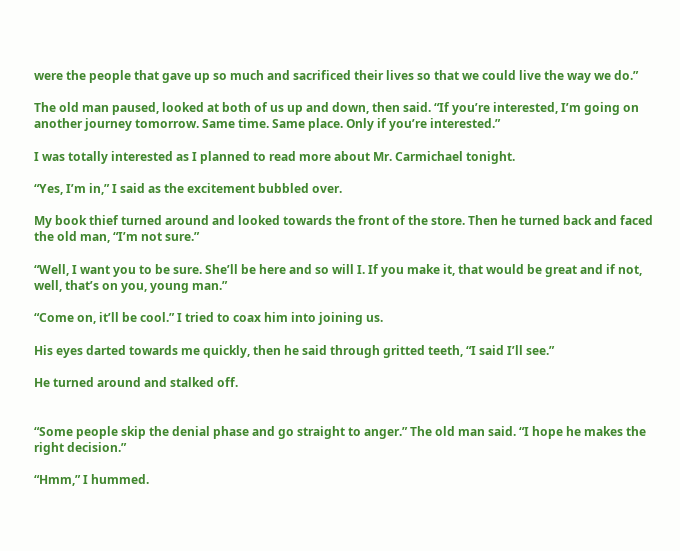were the people that gave up so much and sacrificed their lives so that we could live the way we do.”

The old man paused, looked at both of us up and down, then said. “If you’re interested, I’m going on another journey tomorrow. Same time. Same place. Only if you’re interested.”

I was totally interested as I planned to read more about Mr. Carmichael tonight.

“Yes, I’m in,” I said as the excitement bubbled over.

My book thief turned around and looked towards the front of the store. Then he turned back and faced the old man, “I’m not sure.”

“Well, I want you to be sure. She’ll be here and so will I. If you make it, that would be great and if not, well, that’s on you, young man.”

“Come on, it’ll be cool.” I tried to coax him into joining us.

His eyes darted towards me quickly, then he said through gritted teeth, “I said I’ll see.”

He turned around and stalked off.


“Some people skip the denial phase and go straight to anger.” The old man said. “I hope he makes the right decision.”

“Hmm,” I hummed.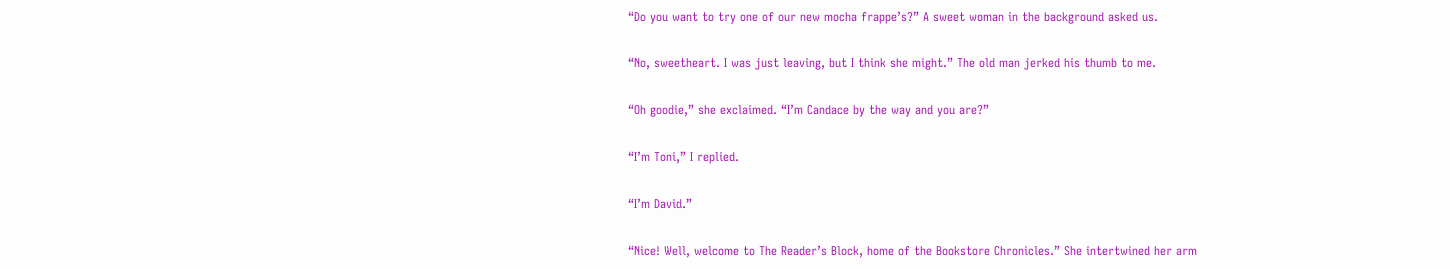“Do you want to try one of our new mocha frappe’s?” A sweet woman in the background asked us.

“No, sweetheart. I was just leaving, but I think she might.” The old man jerked his thumb to me.

“Oh goodie,” she exclaimed. “I’m Candace by the way and you are?”

“I’m Toni,” I replied.

“I’m David.”

“Nice! Well, welcome to The Reader’s Block, home of the Bookstore Chronicles.” She intertwined her arm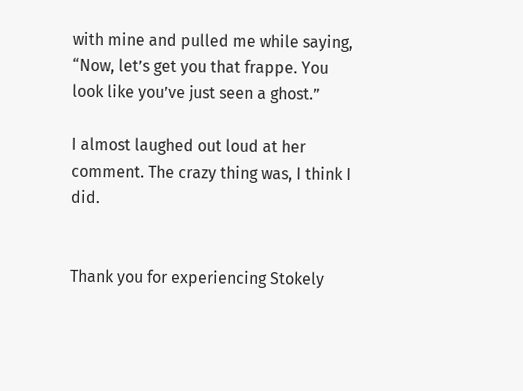with mine and pulled me while saying, “Now, let’s get you that frappe. You look like you’ve just seen a ghost.”

I almost laughed out loud at her comment. The crazy thing was, I think I did.


Thank you for experiencing Stokely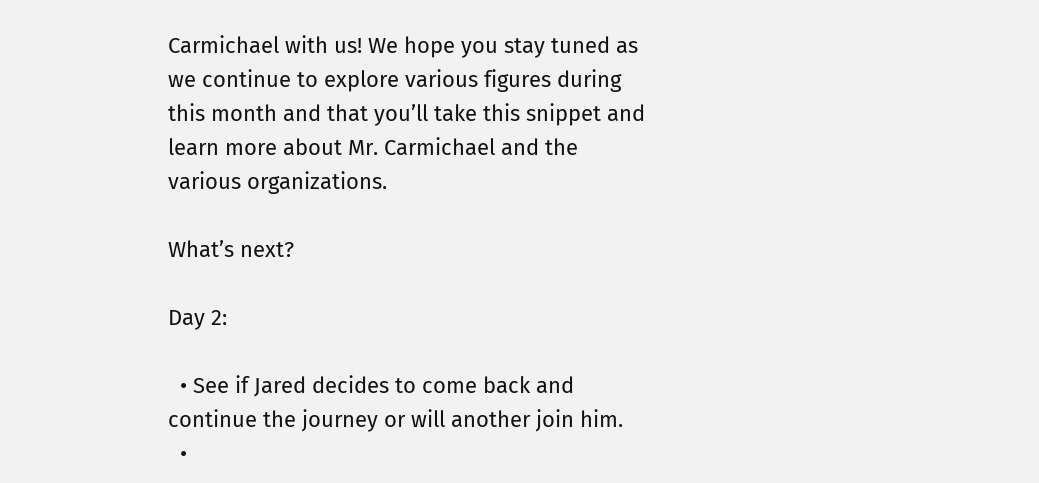Carmichael with us! We hope you stay tuned as we continue to explore various figures during this month and that you’ll take this snippet and learn more about Mr. Carmichael and the various organizations.

What’s next?

Day 2:

  • See if Jared decides to come back and continue the journey or will another join him.
  •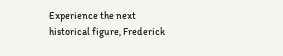Experience the next historical figure, Frederick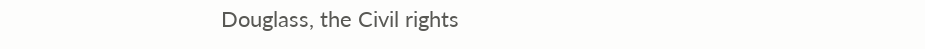Douglass, the Civil rights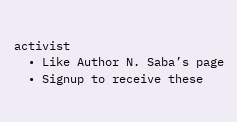activist
  • Like Author N. Saba’s page
  • Signup to receive these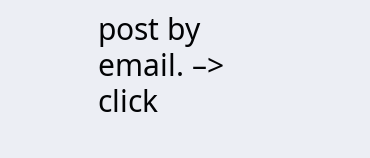post by email. –> click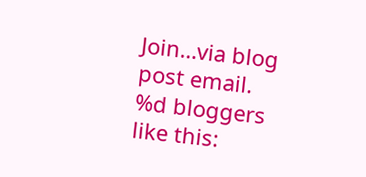Join…via blog post email.
%d bloggers like this: